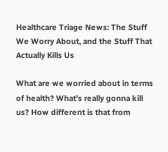Healthcare Triage News: The Stuff We Worry About, and the Stuff That Actually Kills Us

What are we worried about in terms of health? What’s really gonna kill us? How different is that from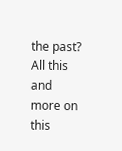the past? All this and more on this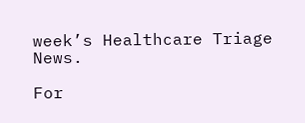week’s Healthcare Triage News.

For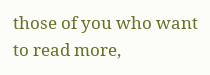those of you who want to read more,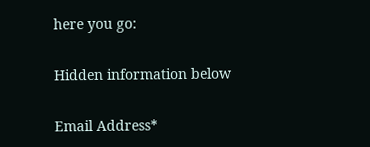here you go:


Hidden information below


Email Address*